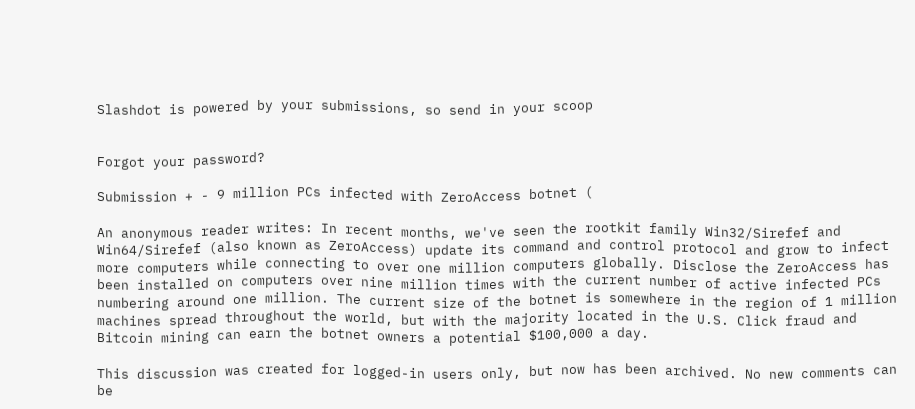Slashdot is powered by your submissions, so send in your scoop


Forgot your password?

Submission + - 9 million PCs infected with ZeroAccess botnet (

An anonymous reader writes: In recent months, we've seen the rootkit family Win32/Sirefef and Win64/Sirefef (also known as ZeroAccess) update its command and control protocol and grow to infect more computers while connecting to over one million computers globally. Disclose the ZeroAccess has been installed on computers over nine million times with the current number of active infected PCs numbering around one million. The current size of the botnet is somewhere in the region of 1 million machines spread throughout the world, but with the majority located in the U.S. Click fraud and Bitcoin mining can earn the botnet owners a potential $100,000 a day.

This discussion was created for logged-in users only, but now has been archived. No new comments can be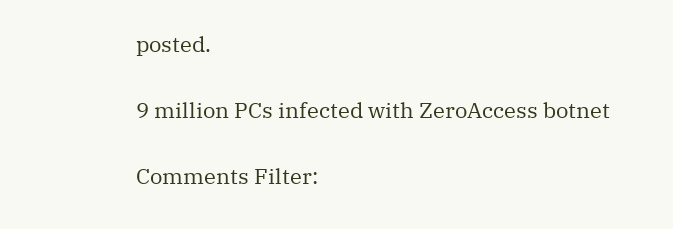posted.

9 million PCs infected with ZeroAccess botnet

Comments Filter: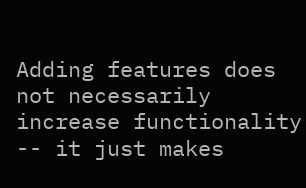Adding features does not necessarily increase functionality -- it just makes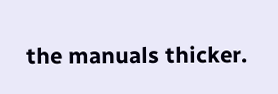the manuals thicker.